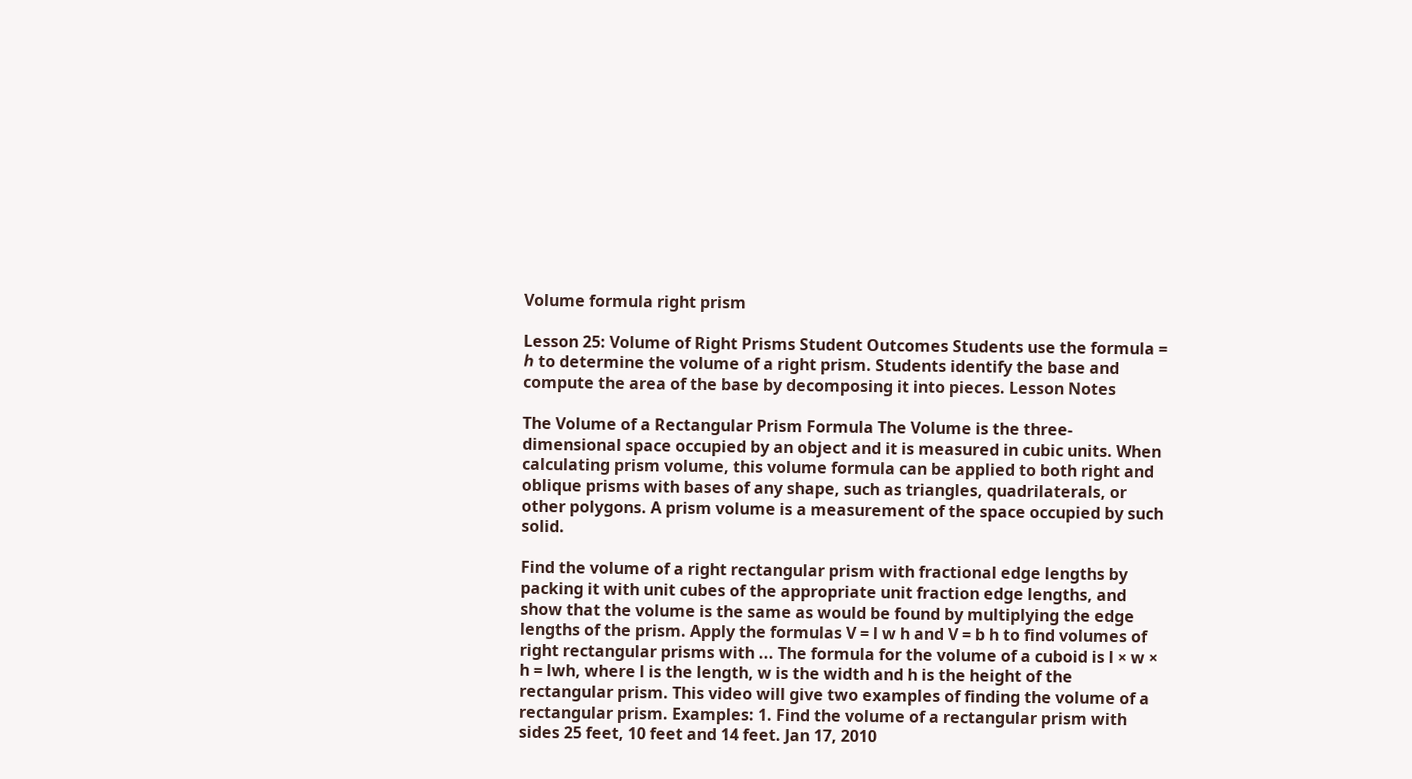Volume formula right prism

Lesson 25: Volume of Right Prisms Student Outcomes Students use the formula = ℎ to determine the volume of a right prism. Students identify the base and compute the area of the base by decomposing it into pieces. Lesson Notes

The Volume of a Rectangular Prism Formula The Volume is the three-dimensional space occupied by an object and it is measured in cubic units. When calculating prism volume, this volume formula can be applied to both right and oblique prisms with bases of any shape, such as triangles, quadrilaterals, or other polygons. A prism volume is a measurement of the space occupied by such solid.

Find the volume of a right rectangular prism with fractional edge lengths by packing it with unit cubes of the appropriate unit fraction edge lengths, and show that the volume is the same as would be found by multiplying the edge lengths of the prism. Apply the formulas V = l w h and V = b h to find volumes of right rectangular prisms with ... The formula for the volume of a cuboid is l × w × h = lwh, where l is the length, w is the width and h is the height of the rectangular prism. This video will give two examples of finding the volume of a rectangular prism. Examples: 1. Find the volume of a rectangular prism with sides 25 feet, 10 feet and 14 feet. Jan 17, 2010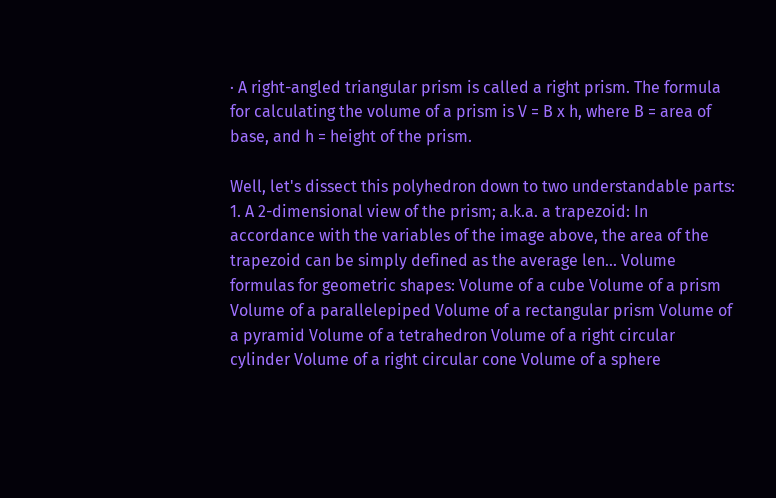· A right-angled triangular prism is called a right prism. The formula for calculating the volume of a prism is V = B x h, where B = area of base, and h = height of the prism.

Well, let's dissect this polyhedron down to two understandable parts: 1. A 2-dimensional view of the prism; a.k.a. a trapezoid: In accordance with the variables of the image above, the area of the trapezoid can be simply defined as the average len... Volume formulas for geometric shapes: Volume of a cube Volume of a prism Volume of a parallelepiped Volume of a rectangular prism Volume of a pyramid Volume of a tetrahedron Volume of a right circular cylinder Volume of a right circular cone Volume of a sphere